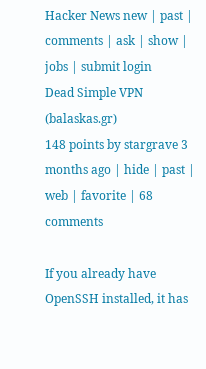Hacker News new | past | comments | ask | show | jobs | submit login
Dead Simple VPN (balaskas.gr)
148 points by stargrave 3 months ago | hide | past | web | favorite | 68 comments

If you already have OpenSSH installed, it has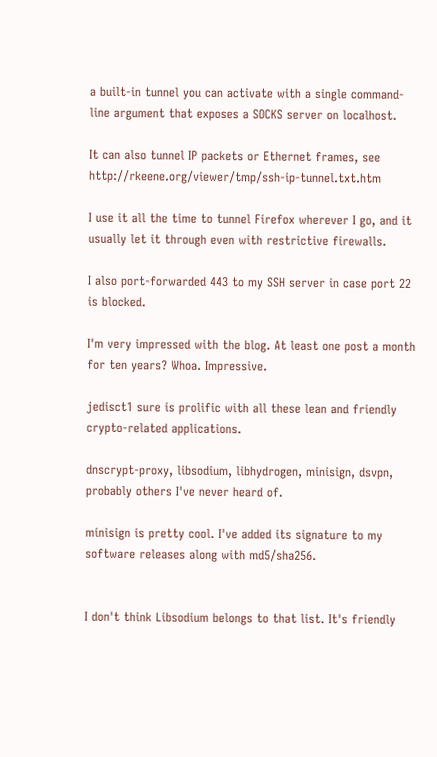a built-in tunnel you can activate with a single command-line argument that exposes a SOCKS server on localhost.

It can also tunnel IP packets or Ethernet frames, see http://rkeene.org/viewer/tmp/ssh-ip-tunnel.txt.htm

I use it all the time to tunnel Firefox wherever I go, and it usually let it through even with restrictive firewalls.

I also port-forwarded 443 to my SSH server in case port 22 is blocked.

I'm very impressed with the blog. At least one post a month for ten years? Whoa. Impressive.

jedisct1 sure is prolific with all these lean and friendly crypto-related applications.

dnscrypt-proxy, libsodium, libhydrogen, minisign, dsvpn, probably others I've never heard of.

minisign is pretty cool. I've added its signature to my software releases along with md5/sha256.


I don't think Libsodium belongs to that list. It's friendly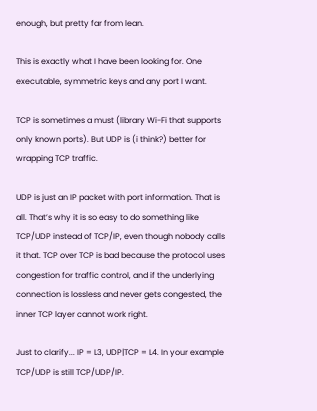enough, but pretty far from lean.

This is exactly what I have been looking for. One executable, symmetric keys and any port I want.

TCP is sometimes a must (library Wi-Fi that supports only known ports). But UDP is (i think?) better for wrapping TCP traffic.

UDP is just an IP packet with port information. That is all. That’s why it is so easy to do something like TCP/UDP instead of TCP/IP, even though nobody calls it that. TCP over TCP is bad because the protocol uses congestion for traffic control, and if the underlying connection is lossless and never gets congested, the inner TCP layer cannot work right.

Just to clarify... IP = L3, UDP|TCP = L4. In your example TCP/UDP is still TCP/UDP/IP.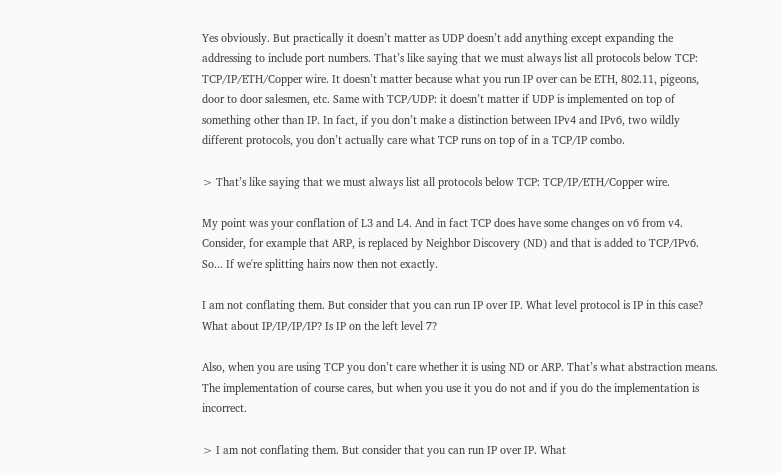Yes obviously. But practically it doesn’t matter as UDP doesn’t add anything except expanding the addressing to include port numbers. That’s like saying that we must always list all protocols below TCP: TCP/IP/ETH/Copper wire. It doesn’t matter because what you run IP over can be ETH, 802.11, pigeons, door to door salesmen, etc. Same with TCP/UDP: it doesn’t matter if UDP is implemented on top of something other than IP. In fact, if you don’t make a distinction between IPv4 and IPv6, two wildly different protocols, you don’t actually care what TCP runs on top of in a TCP/IP combo.

> That’s like saying that we must always list all protocols below TCP: TCP/IP/ETH/Copper wire.

My point was your conflation of L3 and L4. And in fact TCP does have some changes on v6 from v4. Consider, for example that ARP, is replaced by Neighbor Discovery (ND) and that is added to TCP/IPv6. So... If we're splitting hairs now then not exactly.

I am not conflating them. But consider that you can run IP over IP. What level protocol is IP in this case? What about IP/IP/IP/IP? Is IP on the left level 7?

Also, when you are using TCP you don’t care whether it is using ND or ARP. That’s what abstraction means. The implementation of course cares, but when you use it you do not and if you do the implementation is incorrect.

> I am not conflating them. But consider that you can run IP over IP. What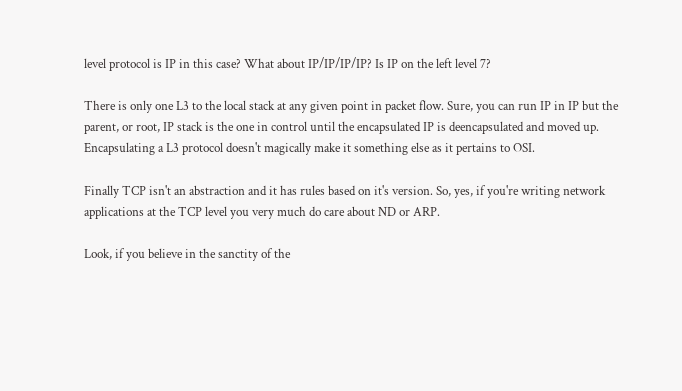level protocol is IP in this case? What about IP/IP/IP/IP? Is IP on the left level 7?

There is only one L3 to the local stack at any given point in packet flow. Sure, you can run IP in IP but the parent, or root, IP stack is the one in control until the encapsulated IP is deencapsulated and moved up. Encapsulating a L3 protocol doesn't magically make it something else as it pertains to OSI.

Finally TCP isn't an abstraction and it has rules based on it's version. So, yes, if you're writing network applications at the TCP level you very much do care about ND or ARP.

Look, if you believe in the sanctity of the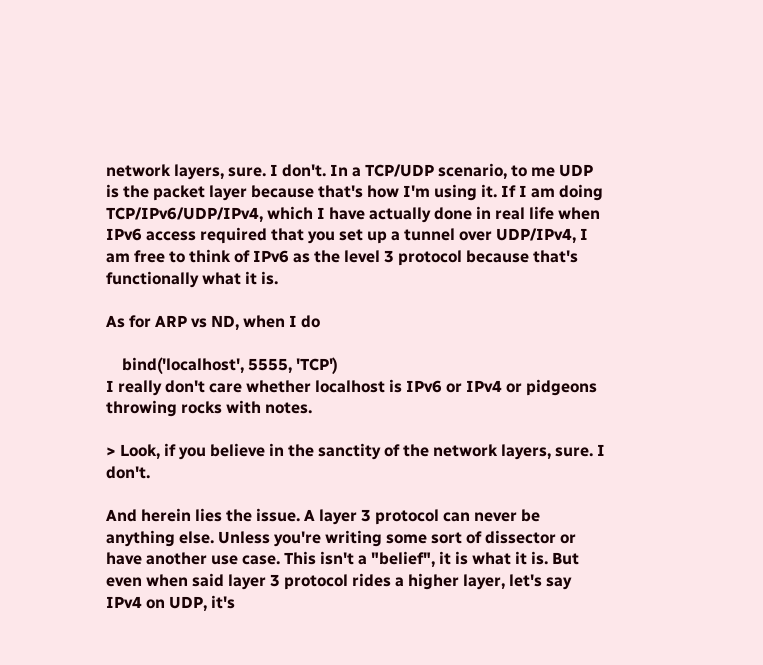network layers, sure. I don't. In a TCP/UDP scenario, to me UDP is the packet layer because that's how I'm using it. If I am doing TCP/IPv6/UDP/IPv4, which I have actually done in real life when IPv6 access required that you set up a tunnel over UDP/IPv4, I am free to think of IPv6 as the level 3 protocol because that's functionally what it is.

As for ARP vs ND, when I do

    bind('localhost', 5555, 'TCP')
I really don't care whether localhost is IPv6 or IPv4 or pidgeons throwing rocks with notes.

> Look, if you believe in the sanctity of the network layers, sure. I don't.

And herein lies the issue. A layer 3 protocol can never be anything else. Unless you're writing some sort of dissector or have another use case. This isn't a "belief", it is what it is. But even when said layer 3 protocol rides a higher layer, let's say IPv4 on UDP, it's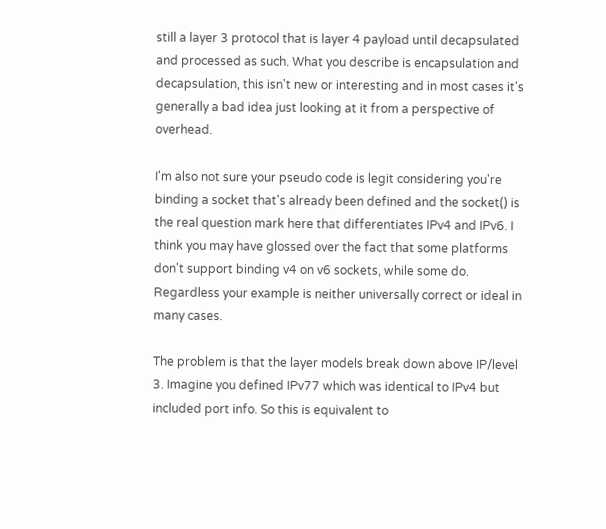still a layer 3 protocol that is layer 4 payload until decapsulated and processed as such. What you describe is encapsulation and decapsulation, this isn't new or interesting and in most cases it's generally a bad idea just looking at it from a perspective of overhead.

I'm also not sure your pseudo code is legit considering you're binding a socket that's already been defined and the socket() is the real question mark here that differentiates IPv4 and IPv6. I think you may have glossed over the fact that some platforms don't support binding v4 on v6 sockets, while some do. Regardless your example is neither universally correct or ideal in many cases.

The problem is that the layer models break down above IP/level 3. Imagine you defined IPv77 which was identical to IPv4 but included port info. So this is equivalent to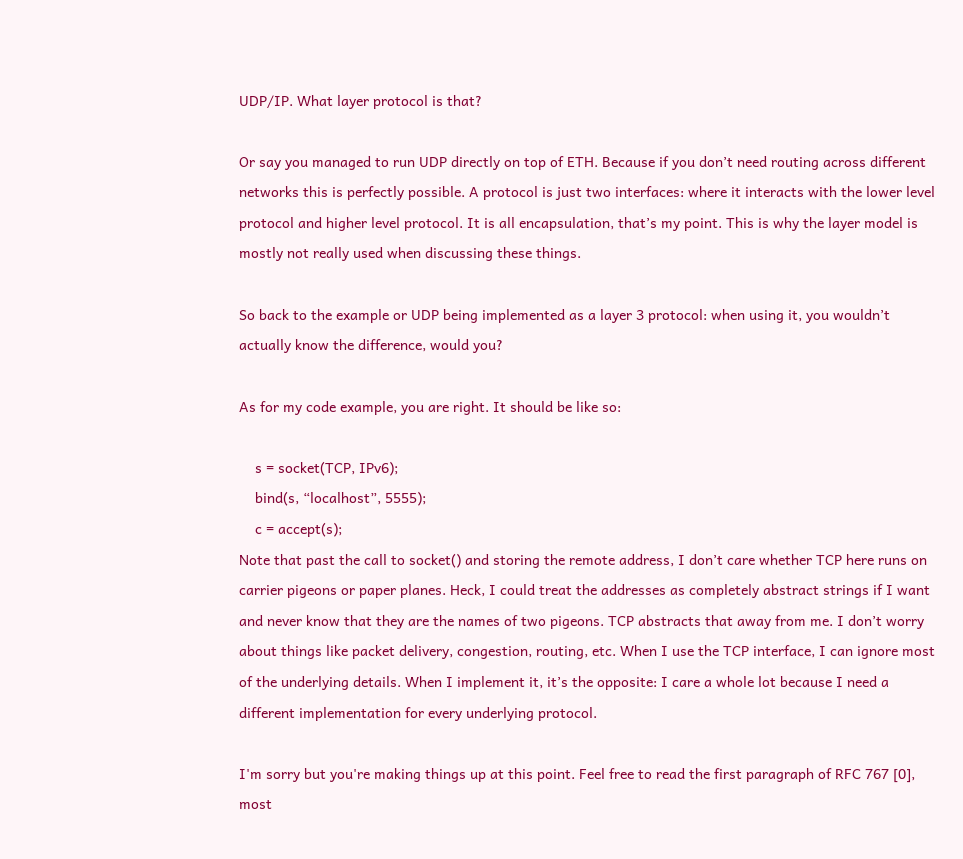UDP/IP. What layer protocol is that?

Or say you managed to run UDP directly on top of ETH. Because if you don’t need routing across different networks this is perfectly possible. A protocol is just two interfaces: where it interacts with the lower level protocol and higher level protocol. It is all encapsulation, that’s my point. This is why the layer model is mostly not really used when discussing these things.

So back to the example or UDP being implemented as a layer 3 protocol: when using it, you wouldn’t actually know the difference, would you?

As for my code example, you are right. It should be like so:

    s = socket(TCP, IPv6);
    bind(s, “localhost”, 5555);
    c = accept(s);
Note that past the call to socket() and storing the remote address, I don’t care whether TCP here runs on carrier pigeons or paper planes. Heck, I could treat the addresses as completely abstract strings if I want and never know that they are the names of two pigeons. TCP abstracts that away from me. I don’t worry about things like packet delivery, congestion, routing, etc. When I use the TCP interface, I can ignore most of the underlying details. When I implement it, it’s the opposite: I care a whole lot because I need a different implementation for every underlying protocol.

I'm sorry but you're making things up at this point. Feel free to read the first paragraph of RFC 767 [0], most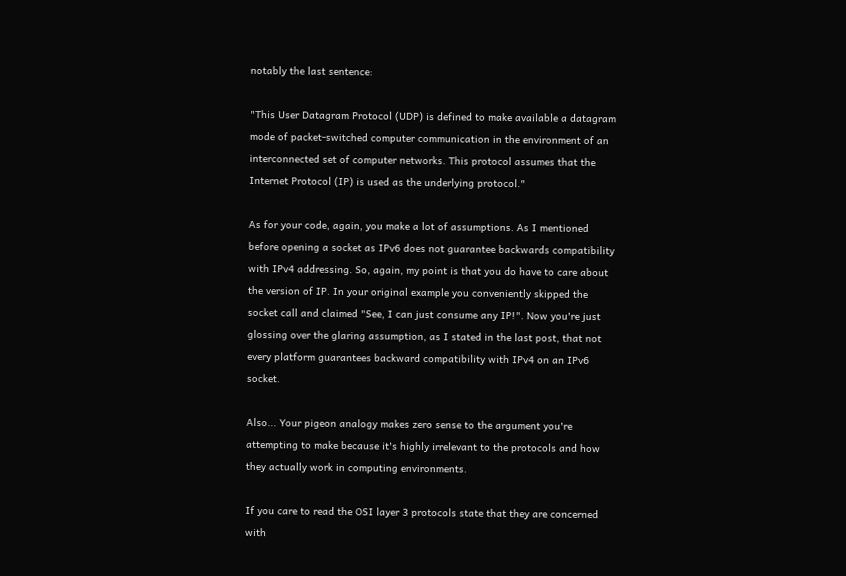notably the last sentence:

"This User Datagram Protocol (UDP) is defined to make available a datagram mode of packet-switched computer communication in the environment of an interconnected set of computer networks. This protocol assumes that the Internet Protocol (IP) is used as the underlying protocol."

As for your code, again, you make a lot of assumptions. As I mentioned before opening a socket as IPv6 does not guarantee backwards compatibility with IPv4 addressing. So, again, my point is that you do have to care about the version of IP. In your original example you conveniently skipped the socket call and claimed "See, I can just consume any IP!". Now you're just glossing over the glaring assumption, as I stated in the last post, that not every platform guarantees backward compatibility with IPv4 on an IPv6 socket.

Also... Your pigeon analogy makes zero sense to the argument you're attempting to make because it's highly irrelevant to the protocols and how they actually work in computing environments.

If you care to read the OSI layer 3 protocols state that they are concerned with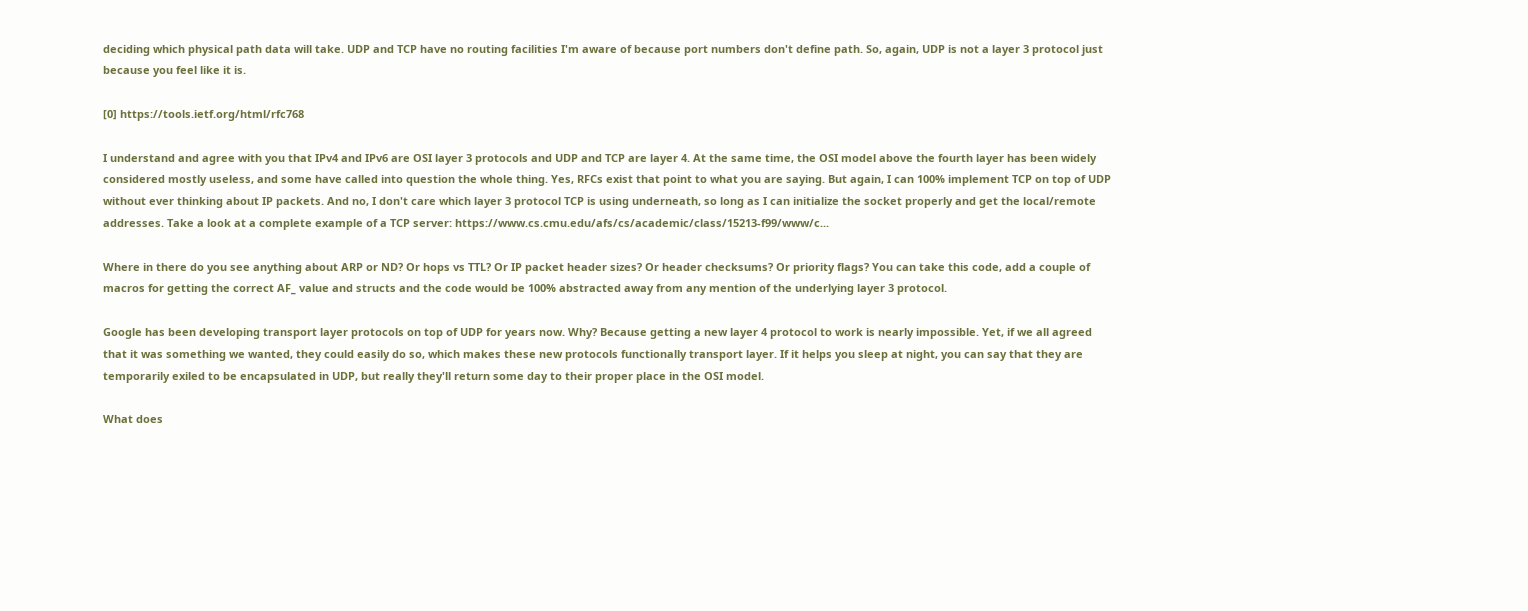deciding which physical path data will take. UDP and TCP have no routing facilities I'm aware of because port numbers don't define path. So, again, UDP is not a layer 3 protocol just because you feel like it is.

[0] https://tools.ietf.org/html/rfc768

I understand and agree with you that IPv4 and IPv6 are OSI layer 3 protocols and UDP and TCP are layer 4. At the same time, the OSI model above the fourth layer has been widely considered mostly useless, and some have called into question the whole thing. Yes, RFCs exist that point to what you are saying. But again, I can 100% implement TCP on top of UDP without ever thinking about IP packets. And no, I don't care which layer 3 protocol TCP is using underneath, so long as I can initialize the socket properly and get the local/remote addresses. Take a look at a complete example of a TCP server: https://www.cs.cmu.edu/afs/cs/academic/class/15213-f99/www/c...

Where in there do you see anything about ARP or ND? Or hops vs TTL? Or IP packet header sizes? Or header checksums? Or priority flags? You can take this code, add a couple of macros for getting the correct AF_ value and structs and the code would be 100% abstracted away from any mention of the underlying layer 3 protocol.

Google has been developing transport layer protocols on top of UDP for years now. Why? Because getting a new layer 4 protocol to work is nearly impossible. Yet, if we all agreed that it was something we wanted, they could easily do so, which makes these new protocols functionally transport layer. If it helps you sleep at night, you can say that they are temporarily exiled to be encapsulated in UDP, but really they'll return some day to their proper place in the OSI model.

What does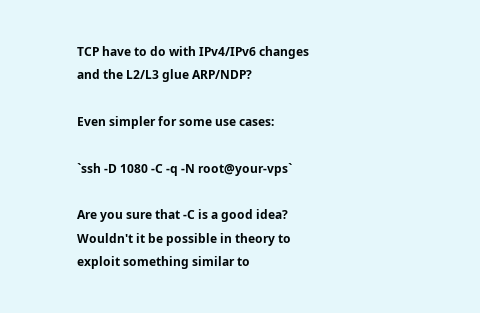TCP have to do with IPv4/IPv6 changes and the L2/L3 glue ARP/NDP?

Even simpler for some use cases:

`ssh -D 1080 -C -q -N root@your-vps`

Are you sure that -C is a good idea? Wouldn't it be possible in theory to exploit something similar to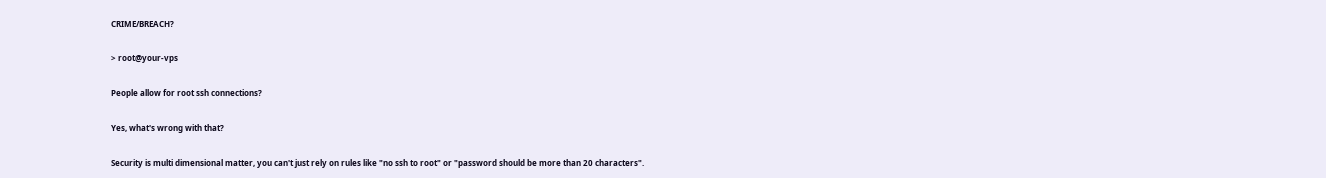CRIME/BREACH?

> root@your-vps

People allow for root ssh connections?

Yes, what's wrong with that?

Security is multi dimensional matter, you can't just rely on rules like "no ssh to root" or "password should be more than 20 characters".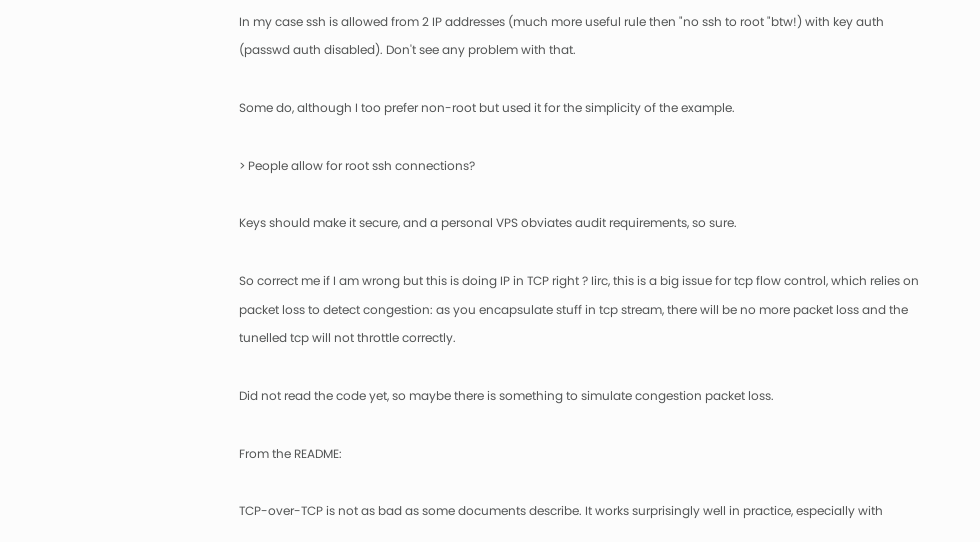In my case ssh is allowed from 2 IP addresses (much more useful rule then "no ssh to root "btw!) with key auth (passwd auth disabled). Don't see any problem with that.

Some do, although I too prefer non-root but used it for the simplicity of the example.

> People allow for root ssh connections?

Keys should make it secure, and a personal VPS obviates audit requirements, so sure.

So correct me if I am wrong but this is doing IP in TCP right ? Iirc, this is a big issue for tcp flow control, which relies on packet loss to detect congestion: as you encapsulate stuff in tcp stream, there will be no more packet loss and the tunelled tcp will not throttle correctly.

Did not read the code yet, so maybe there is something to simulate congestion packet loss.

From the README:

TCP-over-TCP is not as bad as some documents describe. It works surprisingly well in practice, especially with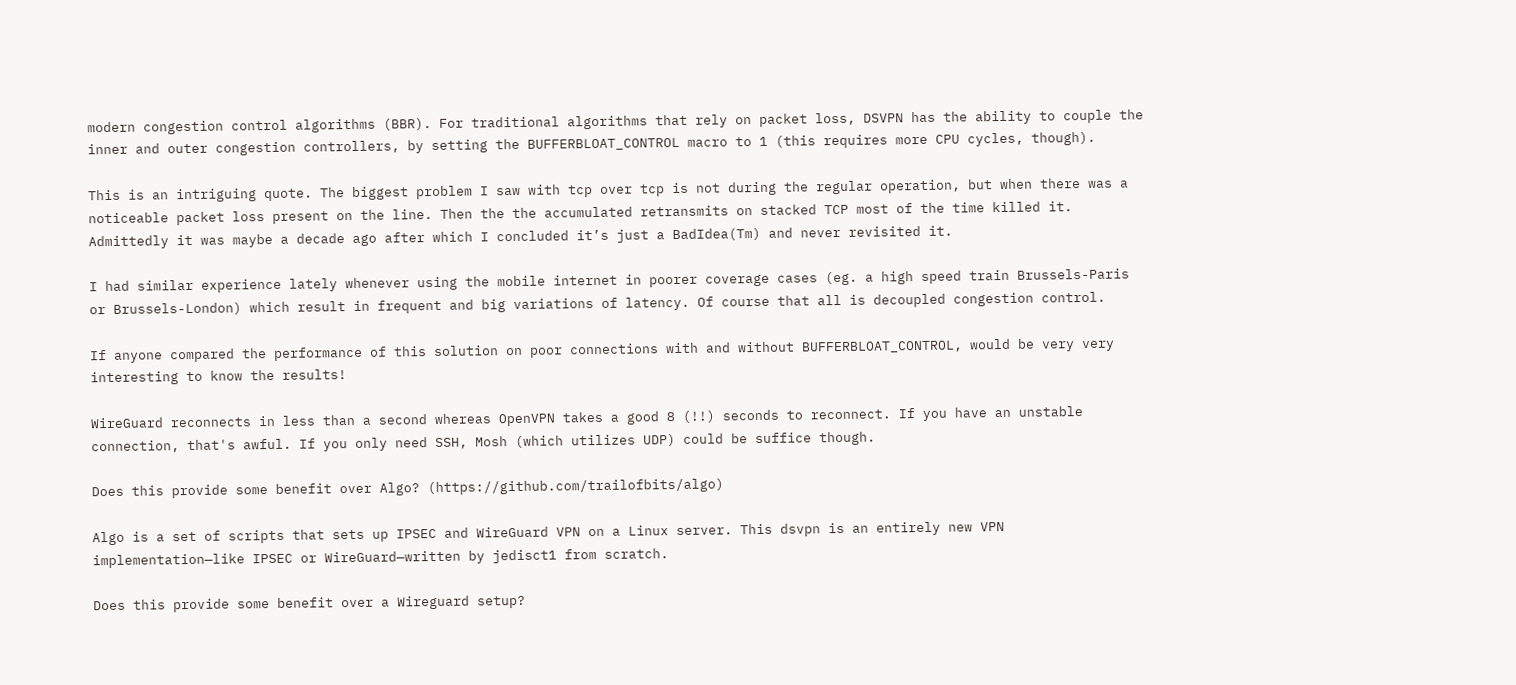modern congestion control algorithms (BBR). For traditional algorithms that rely on packet loss, DSVPN has the ability to couple the inner and outer congestion controllers, by setting the BUFFERBLOAT_CONTROL macro to 1 (this requires more CPU cycles, though).

This is an intriguing quote. The biggest problem I saw with tcp over tcp is not during the regular operation, but when there was a noticeable packet loss present on the line. Then the the accumulated retransmits on stacked TCP most of the time killed it. Admittedly it was maybe a decade ago after which I concluded it’s just a BadIdea(Tm) and never revisited it.

I had similar experience lately whenever using the mobile internet in poorer coverage cases (eg. a high speed train Brussels-Paris or Brussels-London) which result in frequent and big variations of latency. Of course that all is decoupled congestion control.

If anyone compared the performance of this solution on poor connections with and without BUFFERBLOAT_CONTROL, would be very very interesting to know the results!

WireGuard reconnects in less than a second whereas OpenVPN takes a good 8 (!!) seconds to reconnect. If you have an unstable connection, that's awful. If you only need SSH, Mosh (which utilizes UDP) could be suffice though.

Does this provide some benefit over Algo? (https://github.com/trailofbits/algo)

Algo is a set of scripts that sets up IPSEC and WireGuard VPN on a Linux server. This dsvpn is an entirely new VPN implementation—like IPSEC or WireGuard—written by jedisct1 from scratch.

Does this provide some benefit over a Wireguard setup?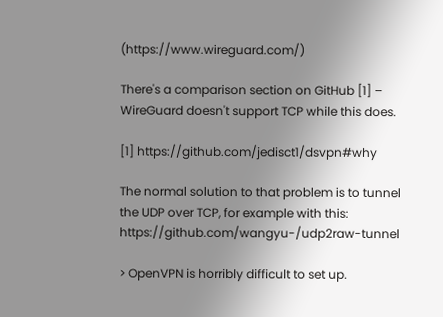(https://www.wireguard.com/)

There's a comparison section on GitHub [1] – WireGuard doesn't support TCP while this does.

[1] https://github.com/jedisct1/dsvpn#why

The normal solution to that problem is to tunnel the UDP over TCP, for example with this: https://github.com/wangyu-/udp2raw-tunnel

> OpenVPN is horribly difficult to set up.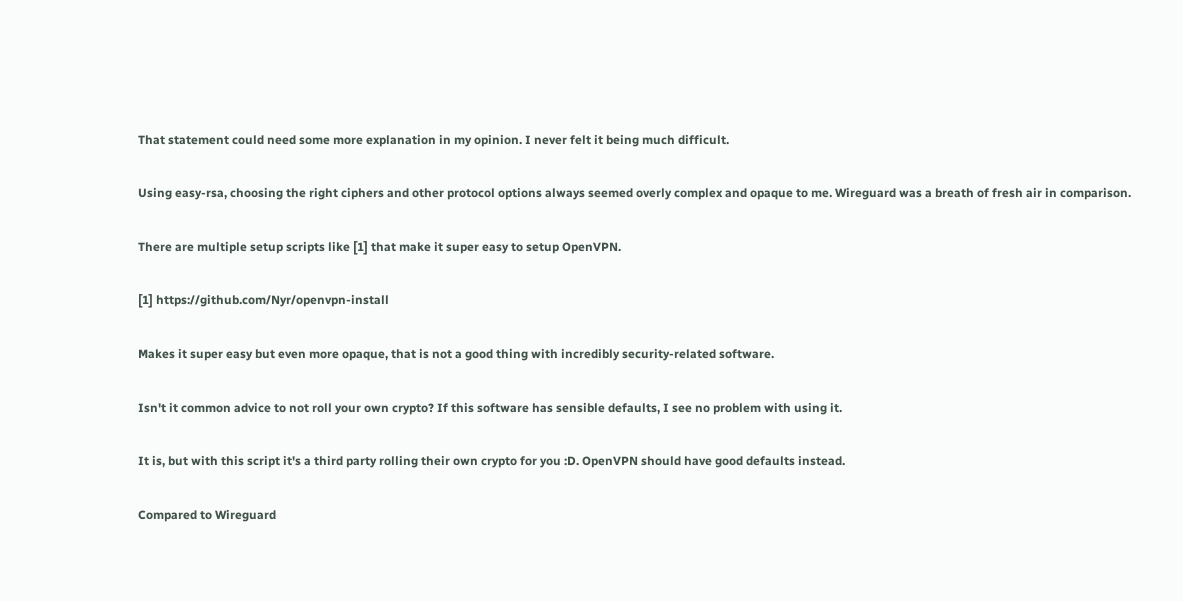That statement could need some more explanation in my opinion. I never felt it being much difficult.

Using easy-rsa, choosing the right ciphers and other protocol options always seemed overly complex and opaque to me. Wireguard was a breath of fresh air in comparison.

There are multiple setup scripts like [1] that make it super easy to setup OpenVPN.

[1] https://github.com/Nyr/openvpn-install

Makes it super easy but even more opaque, that is not a good thing with incredibly security-related software.

Isn't it common advice to not roll your own crypto? If this software has sensible defaults, I see no problem with using it.

It is, but with this script it's a third party rolling their own crypto for you :D. OpenVPN should have good defaults instead.

Compared to Wireguard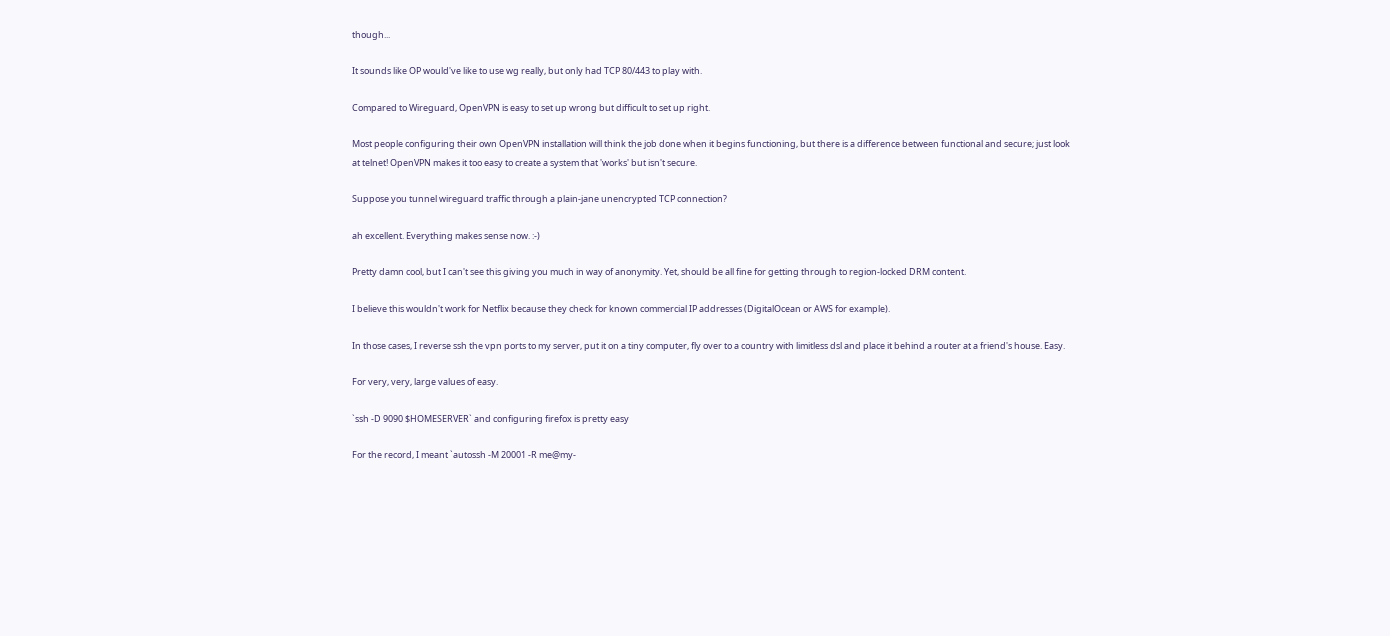though...

It sounds like OP would've like to use wg really, but only had TCP 80/443 to play with.

Compared to Wireguard, OpenVPN is easy to set up wrong but difficult to set up right.

Most people configuring their own OpenVPN installation will think the job done when it begins functioning, but there is a difference between functional and secure; just look at telnet! OpenVPN makes it too easy to create a system that 'works' but isn't secure.

Suppose you tunnel wireguard traffic through a plain-jane unencrypted TCP connection?

ah excellent. Everything makes sense now. :-)

Pretty damn cool, but I can't see this giving you much in way of anonymity. Yet, should be all fine for getting through to region-locked DRM content.

I believe this wouldn't work for Netflix because they check for known commercial IP addresses (DigitalOcean or AWS for example).

In those cases, I reverse ssh the vpn ports to my server, put it on a tiny computer, fly over to a country with limitless dsl and place it behind a router at a friend's house. Easy.

For very, very, large values of easy.

`ssh -D 9090 $HOMESERVER` and configuring firefox is pretty easy

For the record, I meant `autossh -M 20001 -R me@my-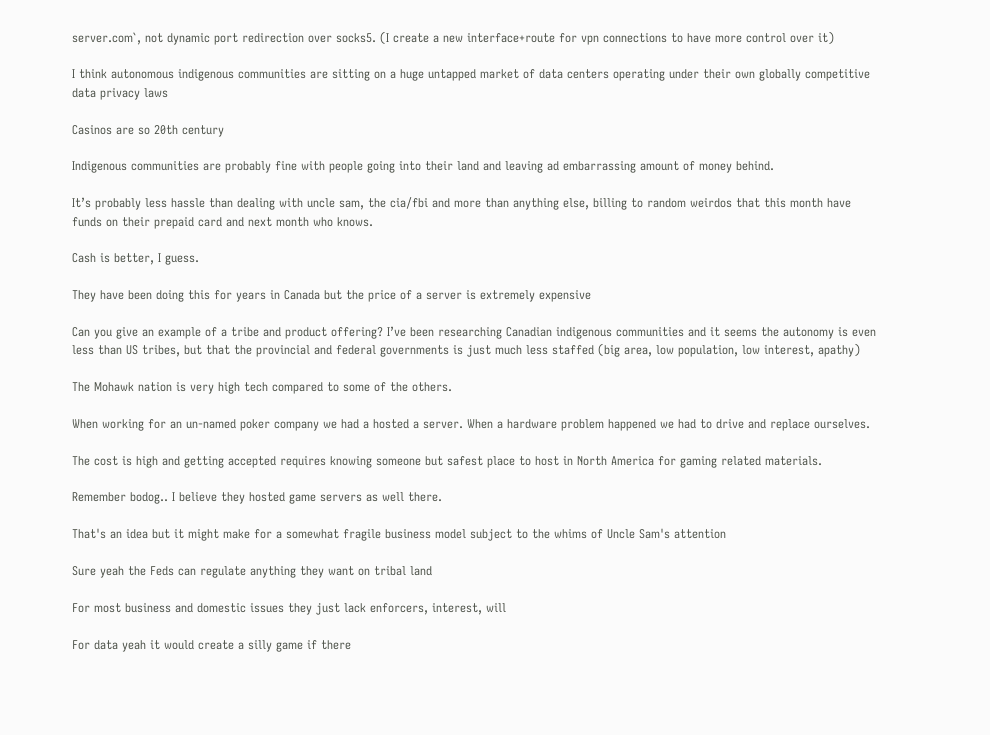server.com`, not dynamic port redirection over socks5. (I create a new interface+route for vpn connections to have more control over it)

I think autonomous indigenous communities are sitting on a huge untapped market of data centers operating under their own globally competitive data privacy laws

Casinos are so 20th century

Indigenous communities are probably fine with people going into their land and leaving ad embarrassing amount of money behind.

It’s probably less hassle than dealing with uncle sam, the cia/fbi and more than anything else, billing to random weirdos that this month have funds on their prepaid card and next month who knows.

Cash is better, I guess.

They have been doing this for years in Canada but the price of a server is extremely expensive

Can you give an example of a tribe and product offering? I’ve been researching Canadian indigenous communities and it seems the autonomy is even less than US tribes, but that the provincial and federal governments is just much less staffed (big area, low population, low interest, apathy)

The Mohawk nation is very high tech compared to some of the others.

When working for an un-named poker company we had a hosted a server. When a hardware problem happened we had to drive and replace ourselves.

The cost is high and getting accepted requires knowing someone but safest place to host in North America for gaming related materials.

Remember bodog.. I believe they hosted game servers as well there.

That's an idea but it might make for a somewhat fragile business model subject to the whims of Uncle Sam's attention

Sure yeah the Feds can regulate anything they want on tribal land

For most business and domestic issues they just lack enforcers, interest, will

For data yeah it would create a silly game if there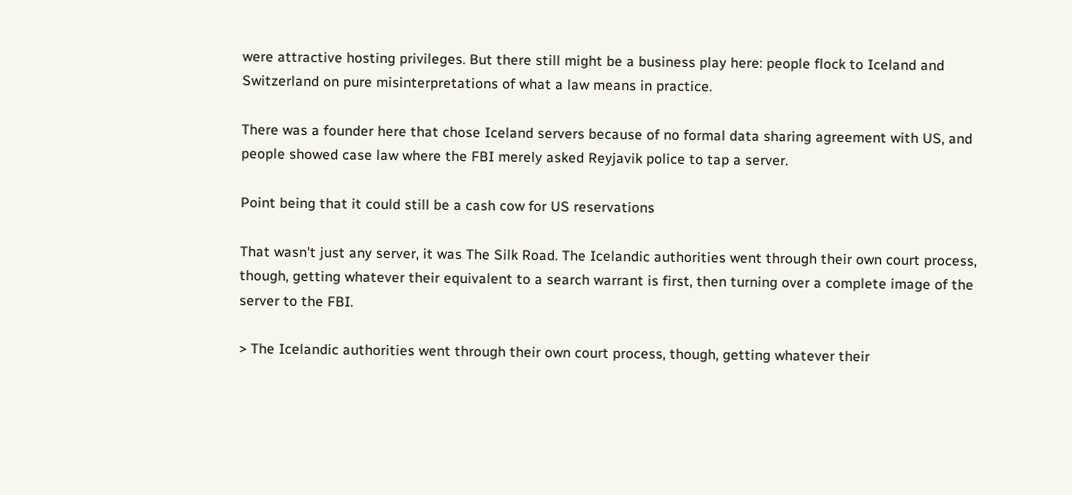were attractive hosting privileges. But there still might be a business play here: people flock to Iceland and Switzerland on pure misinterpretations of what a law means in practice.

There was a founder here that chose Iceland servers because of no formal data sharing agreement with US, and people showed case law where the FBI merely asked Reyjavik police to tap a server.

Point being that it could still be a cash cow for US reservations

That wasn't just any server, it was The Silk Road. The Icelandic authorities went through their own court process, though, getting whatever their equivalent to a search warrant is first, then turning over a complete image of the server to the FBI.

> The Icelandic authorities went through their own court process, though, getting whatever their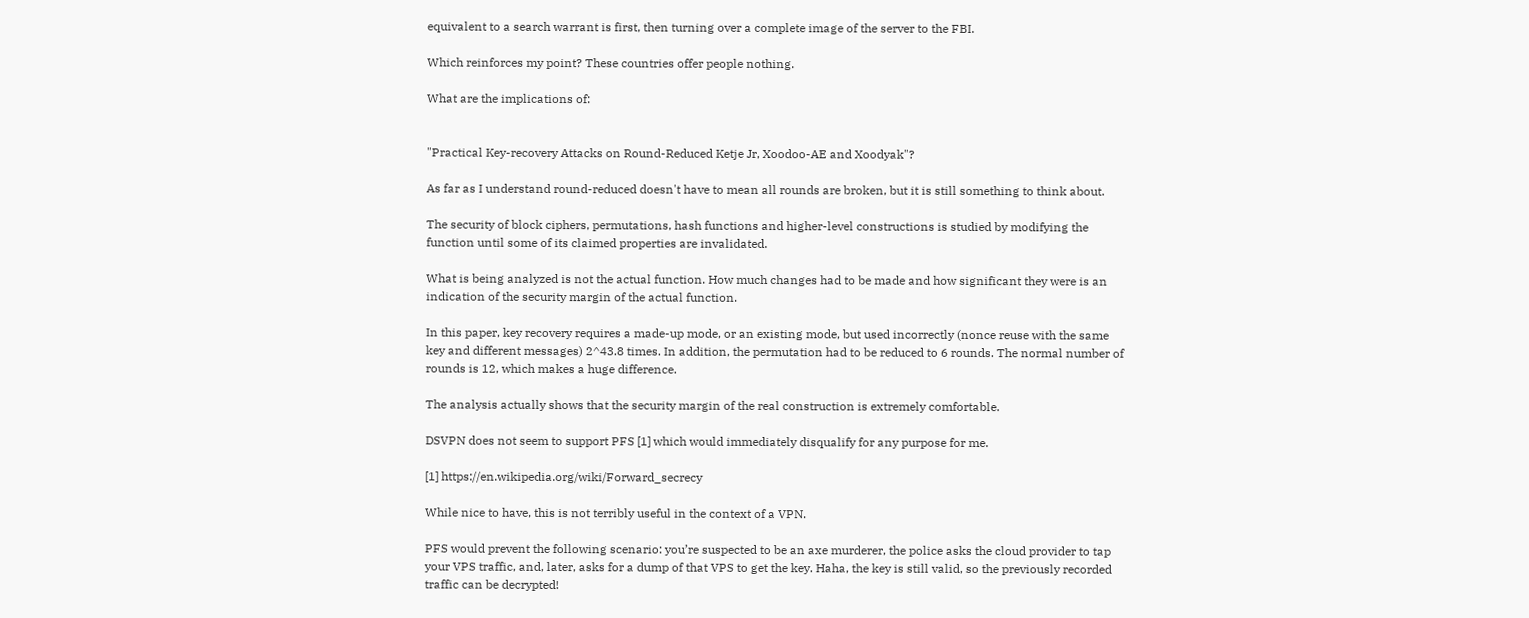equivalent to a search warrant is first, then turning over a complete image of the server to the FBI.

Which reinforces my point? These countries offer people nothing.

What are the implications of:


"Practical Key-recovery Attacks on Round-Reduced Ketje Jr, Xoodoo-AE and Xoodyak"?

As far as I understand round-reduced doesn't have to mean all rounds are broken, but it is still something to think about.

The security of block ciphers, permutations, hash functions and higher-level constructions is studied by modifying the function until some of its claimed properties are invalidated.

What is being analyzed is not the actual function. How much changes had to be made and how significant they were is an indication of the security margin of the actual function.

In this paper, key recovery requires a made-up mode, or an existing mode, but used incorrectly (nonce reuse with the same key and different messages) 2^43.8 times. In addition, the permutation had to be reduced to 6 rounds. The normal number of rounds is 12, which makes a huge difference.

The analysis actually shows that the security margin of the real construction is extremely comfortable.

DSVPN does not seem to support PFS [1] which would immediately disqualify for any purpose for me.

[1] https://en.wikipedia.org/wiki/Forward_secrecy

While nice to have, this is not terribly useful in the context of a VPN.

PFS would prevent the following scenario: you’re suspected to be an axe murderer, the police asks the cloud provider to tap your VPS traffic, and, later, asks for a dump of that VPS to get the key. Haha, the key is still valid, so the previously recorded traffic can be decrypted!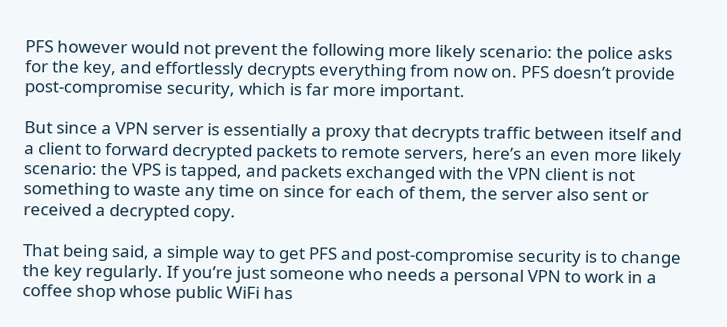PFS however would not prevent the following more likely scenario: the police asks for the key, and effortlessly decrypts everything from now on. PFS doesn’t provide post-compromise security, which is far more important.

But since a VPN server is essentially a proxy that decrypts traffic between itself and a client to forward decrypted packets to remote servers, here’s an even more likely scenario: the VPS is tapped, and packets exchanged with the VPN client is not something to waste any time on since for each of them, the server also sent or received a decrypted copy.

That being said, a simple way to get PFS and post-compromise security is to change the key regularly. If you’re just someone who needs a personal VPN to work in a coffee shop whose public WiFi has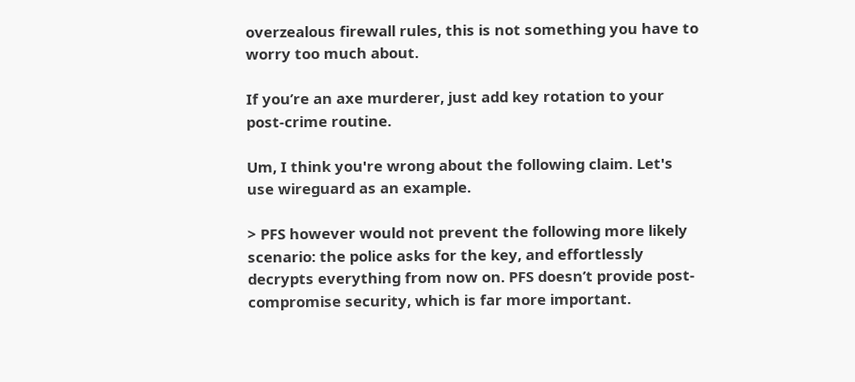overzealous firewall rules, this is not something you have to worry too much about.

If you’re an axe murderer, just add key rotation to your post-crime routine.

Um, I think you're wrong about the following claim. Let's use wireguard as an example.

> PFS however would not prevent the following more likely scenario: the police asks for the key, and effortlessly decrypts everything from now on. PFS doesn’t provide post-compromise security, which is far more important.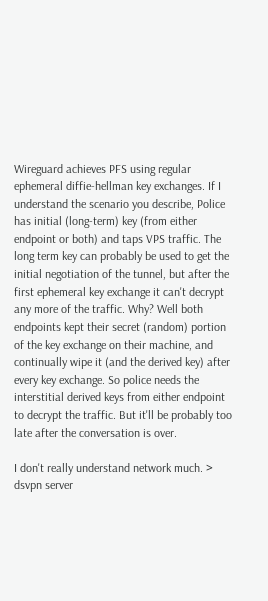Wireguard achieves PFS using regular ephemeral diffie-hellman key exchanges. If I understand the scenario you describe, Police has initial (long-term) key (from either endpoint or both) and taps VPS traffic. The long term key can probably be used to get the initial negotiation of the tunnel, but after the first ephemeral key exchange it can't decrypt any more of the traffic. Why? Well both endpoints kept their secret (random) portion of the key exchange on their machine, and continually wipe it (and the derived key) after every key exchange. So police needs the interstitial derived keys from either endpoint to decrypt the traffic. But it'll be probably too late after the conversation is over.

I don't really understand network much. > dsvpn server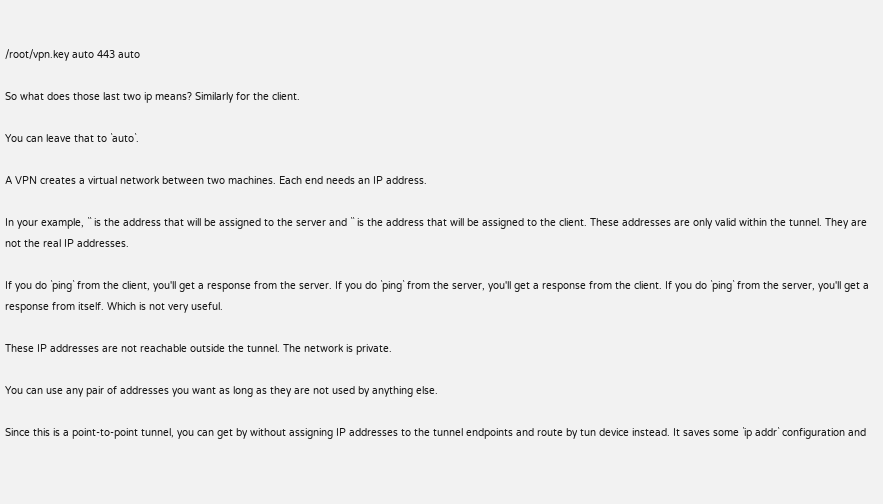/root/vpn.key auto 443 auto

So what does those last two ip means? Similarly for the client.

You can leave that to `auto`.

A VPN creates a virtual network between two machines. Each end needs an IP address.

In your example, `` is the address that will be assigned to the server and `` is the address that will be assigned to the client. These addresses are only valid within the tunnel. They are not the real IP addresses.

If you do `ping` from the client, you'll get a response from the server. If you do `ping` from the server, you'll get a response from the client. If you do `ping` from the server, you'll get a response from itself. Which is not very useful.

These IP addresses are not reachable outside the tunnel. The network is private.

You can use any pair of addresses you want as long as they are not used by anything else.

Since this is a point-to-point tunnel, you can get by without assigning IP addresses to the tunnel endpoints and route by tun device instead. It saves some `ip addr` configuration and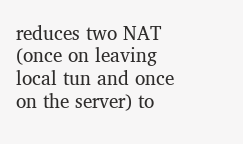reduces two NAT (once on leaving local tun and once on the server) to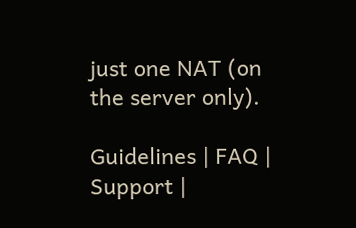just one NAT (on the server only).

Guidelines | FAQ | Support |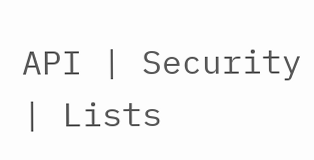API | Security | Lists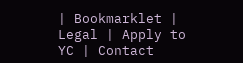| Bookmarklet | Legal | Apply to YC | Contact